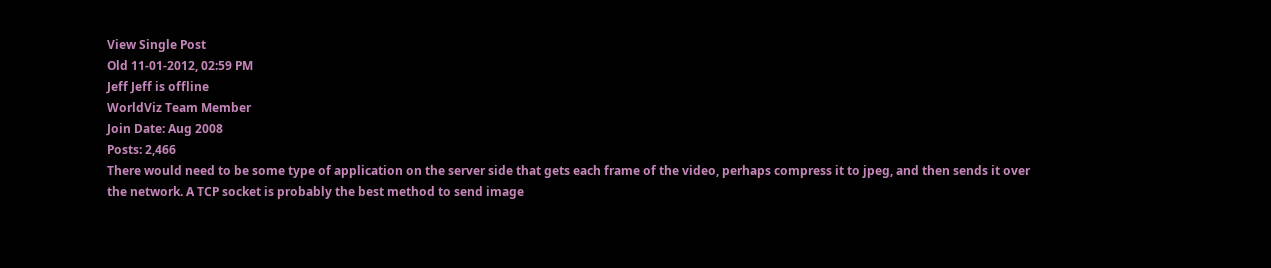View Single Post
Old 11-01-2012, 02:59 PM
Jeff Jeff is offline
WorldViz Team Member
Join Date: Aug 2008
Posts: 2,466
There would need to be some type of application on the server side that gets each frame of the video, perhaps compress it to jpeg, and then sends it over the network. A TCP socket is probably the best method to send image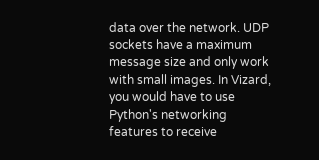data over the network. UDP sockets have a maximum message size and only work with small images. In Vizard, you would have to use Python's networking features to receive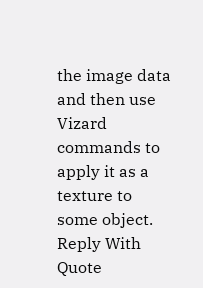the image data and then use Vizard commands to apply it as a texture to some object.
Reply With Quote